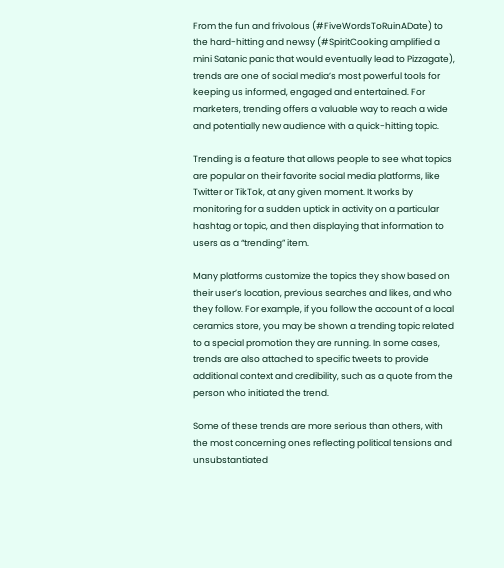From the fun and frivolous (#FiveWordsToRuinADate) to the hard-hitting and newsy (#SpiritCooking amplified a mini Satanic panic that would eventually lead to Pizzagate), trends are one of social media’s most powerful tools for keeping us informed, engaged and entertained. For marketers, trending offers a valuable way to reach a wide and potentially new audience with a quick-hitting topic.

Trending is a feature that allows people to see what topics are popular on their favorite social media platforms, like Twitter or TikTok, at any given moment. It works by monitoring for a sudden uptick in activity on a particular hashtag or topic, and then displaying that information to users as a “trending” item.

Many platforms customize the topics they show based on their user’s location, previous searches and likes, and who they follow. For example, if you follow the account of a local ceramics store, you may be shown a trending topic related to a special promotion they are running. In some cases, trends are also attached to specific tweets to provide additional context and credibility, such as a quote from the person who initiated the trend.

Some of these trends are more serious than others, with the most concerning ones reflecting political tensions and unsubstantiated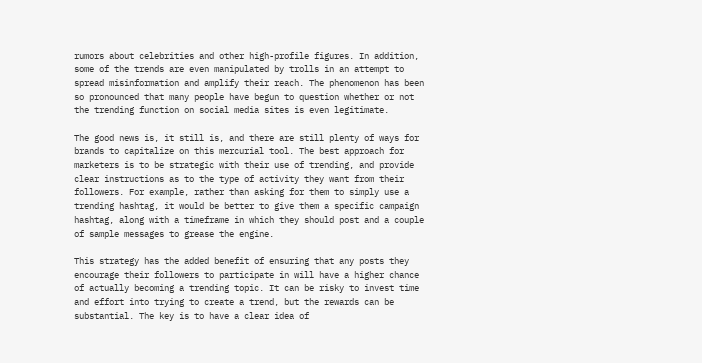rumors about celebrities and other high-profile figures. In addition, some of the trends are even manipulated by trolls in an attempt to spread misinformation and amplify their reach. The phenomenon has been so pronounced that many people have begun to question whether or not the trending function on social media sites is even legitimate.

The good news is, it still is, and there are still plenty of ways for brands to capitalize on this mercurial tool. The best approach for marketers is to be strategic with their use of trending, and provide clear instructions as to the type of activity they want from their followers. For example, rather than asking for them to simply use a trending hashtag, it would be better to give them a specific campaign hashtag, along with a timeframe in which they should post and a couple of sample messages to grease the engine.

This strategy has the added benefit of ensuring that any posts they encourage their followers to participate in will have a higher chance of actually becoming a trending topic. It can be risky to invest time and effort into trying to create a trend, but the rewards can be substantial. The key is to have a clear idea of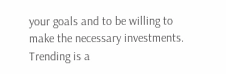your goals and to be willing to make the necessary investments. Trending is a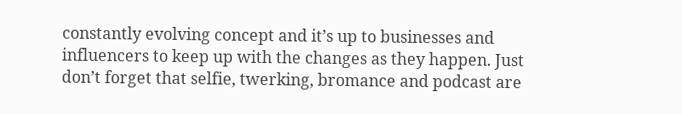constantly evolving concept and it’s up to businesses and influencers to keep up with the changes as they happen. Just don’t forget that selfie, twerking, bromance and podcast are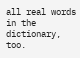all real words in the dictionary, too.